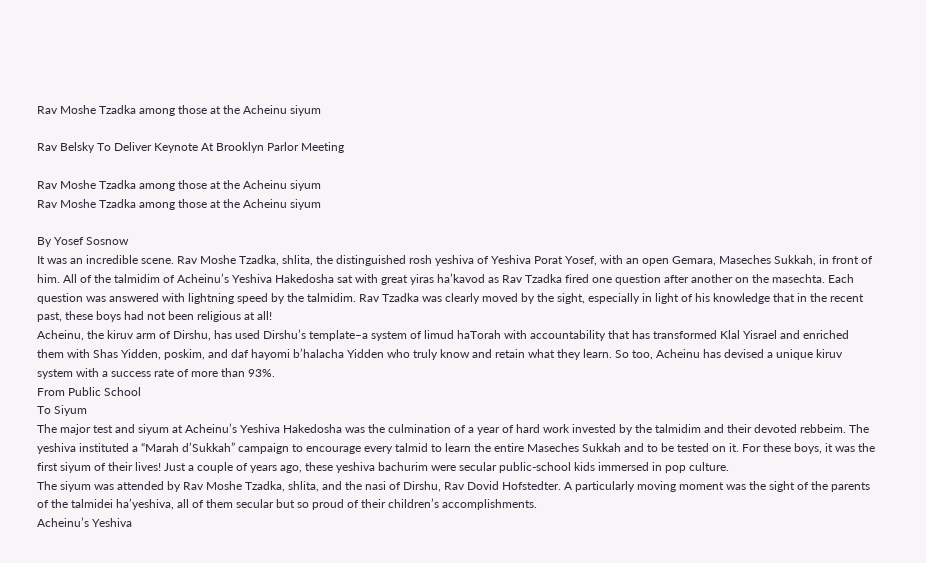Rav Moshe Tzadka among those at the Acheinu siyum

Rav Belsky To Deliver Keynote At Brooklyn Parlor Meeting

Rav Moshe Tzadka among those at the Acheinu siyum
Rav Moshe Tzadka among those at the Acheinu siyum

By Yosef Sosnow
It was an incredible scene. Rav Moshe Tzadka, shlita, the distinguished rosh yeshiva of Yeshiva Porat Yosef, with an open Gemara, Maseches Sukkah, in front of him. All of the talmidim of Acheinu’s Yeshiva Hakedosha sat with great yiras ha’kavod as Rav Tzadka fired one question after another on the masechta. Each question was answered with lightning speed by the talmidim. Rav Tzadka was clearly moved by the sight, especially in light of his knowledge that in the recent past, these boys had not been religious at all!
Acheinu, the kiruv arm of Dirshu, has used Dirshu’s template–a system of limud haTorah with accountability that has transformed Klal Yisrael and enriched them with Shas Yidden, poskim, and daf hayomi b’halacha Yidden who truly know and retain what they learn. So too, Acheinu has devised a unique kiruv system with a success rate of more than 93%.
From Public School
To Siyum
The major test and siyum at Acheinu’s Yeshiva Hakedosha was the culmination of a year of hard work invested by the talmidim and their devoted rebbeim. The yeshiva instituted a “Marah d’Sukkah” campaign to encourage every talmid to learn the entire Maseches Sukkah and to be tested on it. For these boys, it was the first siyum of their lives! Just a couple of years ago, these yeshiva bachurim were secular public-school kids immersed in pop culture.
The siyum was attended by Rav Moshe Tzadka, shlita, and the nasi of Dirshu, Rav Dovid Hofstedter. A particularly moving moment was the sight of the parents of the talmidei ha’yeshiva, all of them secular but so proud of their children’s accomplishments.
Acheinu’s Yeshiva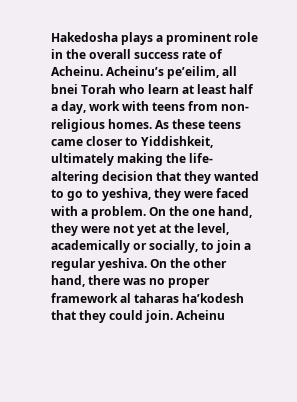Hakedosha plays a prominent role in the overall success rate of Acheinu. Acheinu’s pe’eilim, all bnei Torah who learn at least half a day, work with teens from non-religious homes. As these teens came closer to Yiddishkeit, ultimately making the life-altering decision that they wanted to go to yeshiva, they were faced with a problem. On the one hand, they were not yet at the level, academically or socially, to join a regular yeshiva. On the other hand, there was no proper framework al taharas ha’kodesh that they could join. Acheinu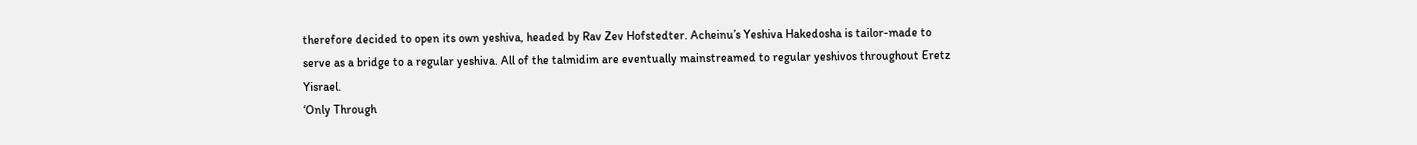therefore decided to open its own yeshiva, headed by Rav Zev Hofstedter. Acheinu’s Yeshiva Hakedosha is tailor-made to serve as a bridge to a regular yeshiva. All of the talmidim are eventually mainstreamed to regular yeshivos throughout Eretz Yisrael.
‘Only Through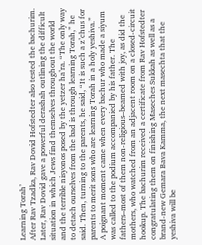Learning Torah’
After Rav Tzadka, Rav Dovid Hofstedter also tested the bachurim. Later, Rav Dovid gave a powerful derashah outlining the difficult situation in which Jews find themselves throughout the world and the terrible nisyonos posed by the yetzer ha’ra. “The only way to detach ourselves from the bad is through learning Torah,” he said. Then, turning to the parents, he said, “It is such a z’chus for parents to merit sons who are learning Torah in a holy yeshiva.”
A poignant moment came when every bachur who made a siyum was called to the podium accompanied by his father. The fathers–most of them non-religious–beamed with joy, as did the mothers, who watched from an adjacent room on a closed-circuit hookup. The bachurim received a certificate from Rav Hofstedter congratulating them on finishing Maseches Sukkah as well as a brand-new Gemara Bava Kamma, the next masechta that the yeshiva will be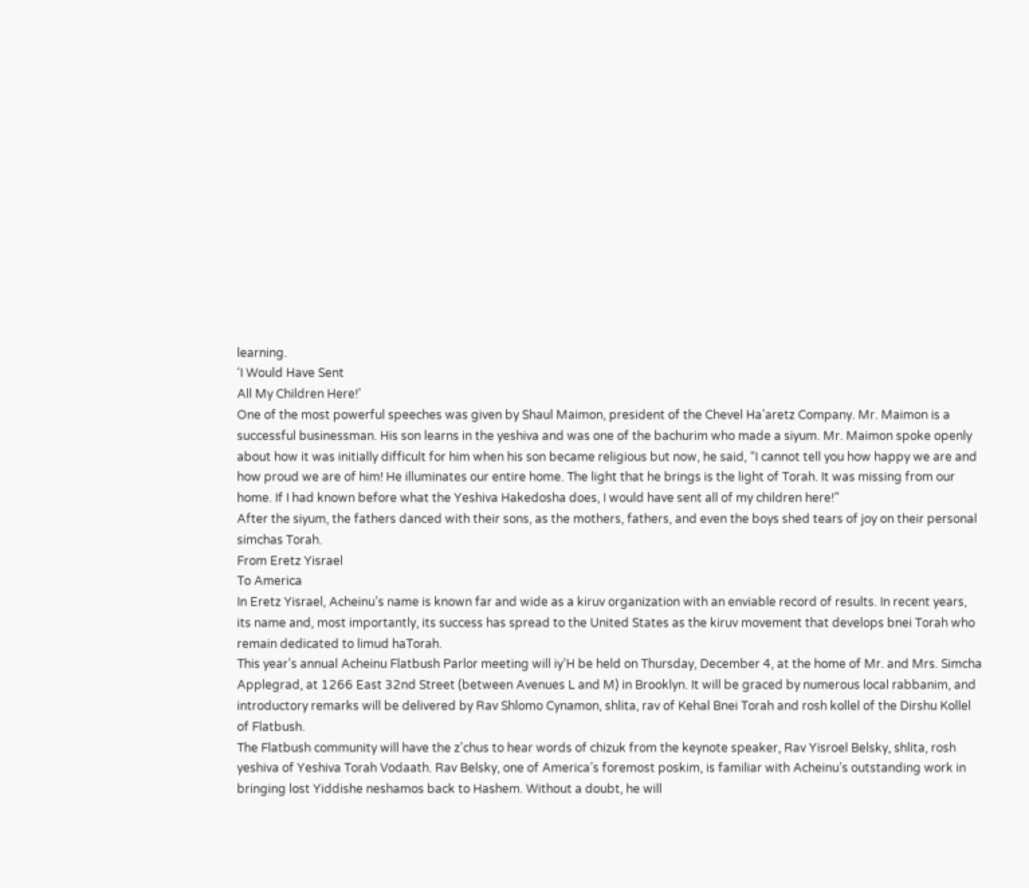learning.
‘I Would Have Sent
All My Children Here!’
One of the most powerful speeches was given by Shaul Maimon, president of the Chevel Ha’aretz Company. Mr. Maimon is a successful businessman. His son learns in the yeshiva and was one of the bachurim who made a siyum. Mr. Maimon spoke openly about how it was initially difficult for him when his son became religious but now, he said, “I cannot tell you how happy we are and how proud we are of him! He illuminates our entire home. The light that he brings is the light of Torah. It was missing from our home. If I had known before what the Yeshiva Hakedosha does, I would have sent all of my children here!”
After the siyum, the fathers danced with their sons, as the mothers, fathers, and even the boys shed tears of joy on their personal simchas Torah.
From Eretz Yisrael
To America
In Eretz Yisrael, Acheinu’s name is known far and wide as a kiruv organization with an enviable record of results. In recent years, its name and, most importantly, its success has spread to the United States as the kiruv movement that develops bnei Torah who remain dedicated to limud haTorah.
This year’s annual Acheinu Flatbush Parlor meeting will iy’H be held on Thursday, December 4, at the home of Mr. and Mrs. Simcha Applegrad, at 1266 East 32nd Street (between Avenues L and M) in Brooklyn. It will be graced by numerous local rabbanim, and introductory remarks will be delivered by Rav Shlomo Cynamon, shlita, rav of Kehal Bnei Torah and rosh kollel of the Dirshu Kollel of Flatbush.
The Flatbush community will have the z’chus to hear words of chizuk from the keynote speaker, Rav Yisroel Belsky, shlita, rosh yeshiva of Yeshiva Torah Vodaath. Rav Belsky, one of America’s foremost poskim, is familiar with Acheinu’s outstanding work in bringing lost Yiddishe neshamos back to Hashem. Without a doubt, he will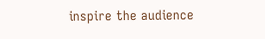inspire the audience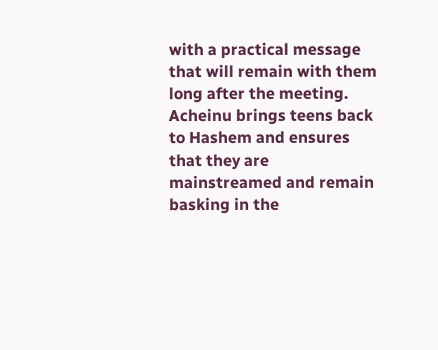with a practical message that will remain with them long after the meeting. Acheinu brings teens back to Hashem and ensures that they are mainstreamed and remain basking in the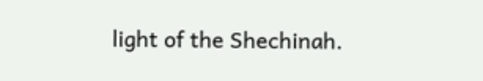light of the Shechinah.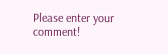Please enter your comment!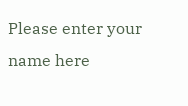Please enter your name here